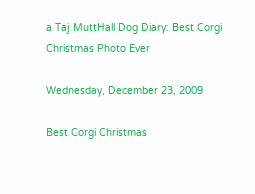a Taj MuttHall Dog Diary: Best Corgi Christmas Photo Ever

Wednesday, December 23, 2009

Best Corgi Christmas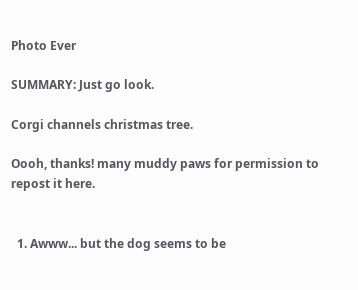Photo Ever

SUMMARY: Just go look.

Corgi channels christmas tree.

Oooh, thanks! many muddy paws for permission to repost it here.


  1. Awww... but the dog seems to be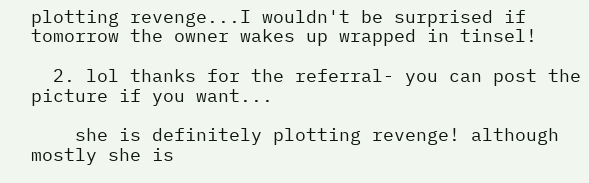plotting revenge...I wouldn't be surprised if tomorrow the owner wakes up wrapped in tinsel!

  2. lol thanks for the referral- you can post the picture if you want...

    she is definitely plotting revenge! although mostly she is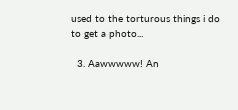used to the torturous things i do to get a photo...

  3. Aawwwww! An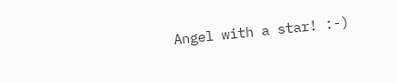Angel with a star! :-)